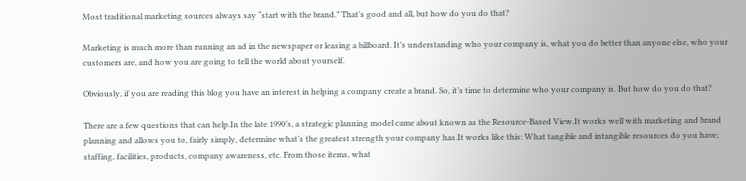Most traditional marketing sources always say “start with the brand.” That’s good and all, but how do you do that?

Marketing is much more than running an ad in the newspaper or leasing a billboard. It’s understanding who your company is, what you do better than anyone else, who your customers are, and how you are going to tell the world about yourself.

Obviously, if you are reading this blog you have an interest in helping a company create a brand. So, it’s time to determine who your company is. But how do you do that?

There are a few questions that can help.In the late 1990’s, a strategic planning model came about known as the Resource-Based View.It works well with marketing and brand planning and allows you to, fairly simply, determine what’s the greatest strength your company has.It works like this: What tangible and intangible resources do you have; staffing, facilities, products, company awareness, etc. From those items, what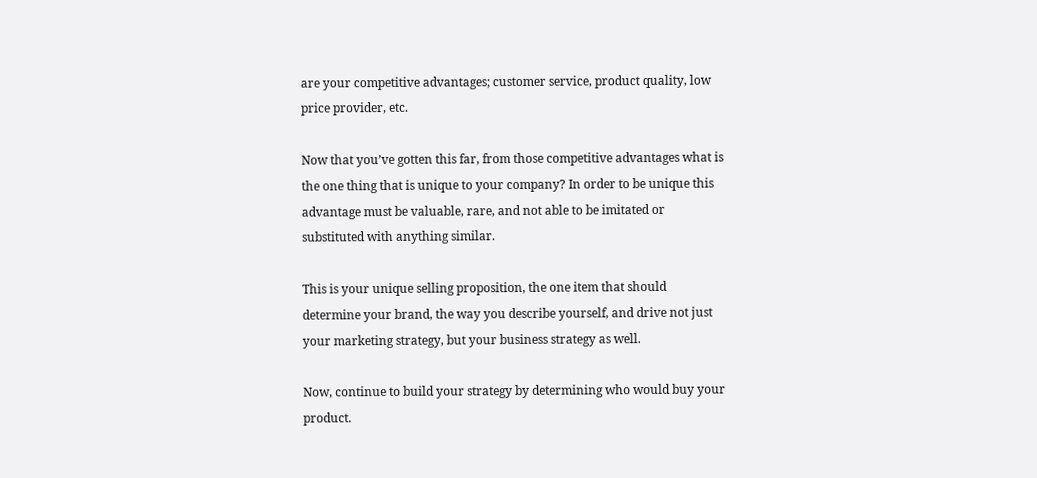are your competitive advantages; customer service, product quality, low price provider, etc.

Now that you’ve gotten this far, from those competitive advantages what is the one thing that is unique to your company? In order to be unique this advantage must be valuable, rare, and not able to be imitated or substituted with anything similar.

This is your unique selling proposition, the one item that should determine your brand, the way you describe yourself, and drive not just your marketing strategy, but your business strategy as well.

Now, continue to build your strategy by determining who would buy your product.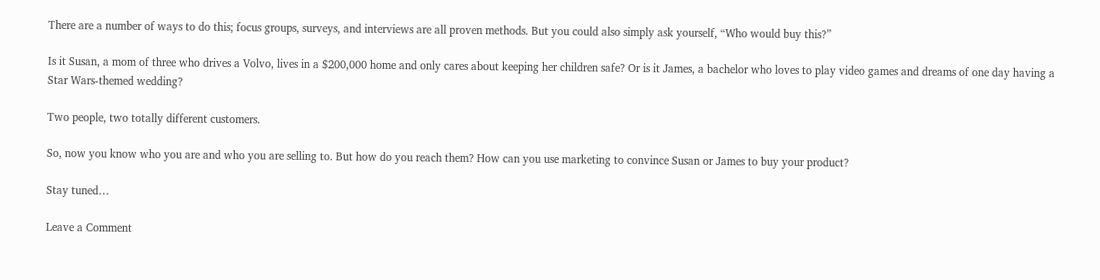There are a number of ways to do this; focus groups, surveys, and interviews are all proven methods. But you could also simply ask yourself, “Who would buy this?”

Is it Susan, a mom of three who drives a Volvo, lives in a $200,000 home and only cares about keeping her children safe? Or is it James, a bachelor who loves to play video games and dreams of one day having a Star Wars-themed wedding?

Two people, two totally different customers.

So, now you know who you are and who you are selling to. But how do you reach them? How can you use marketing to convince Susan or James to buy your product?

Stay tuned…

Leave a Comment